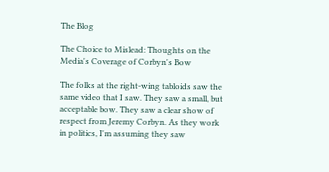The Blog

The Choice to Mislead: Thoughts on the Media's Coverage of Corbyn's Bow

The folks at the right-wing tabloids saw the same video that I saw. They saw a small, but acceptable bow. They saw a clear show of respect from Jeremy Corbyn. As they work in politics, I'm assuming they saw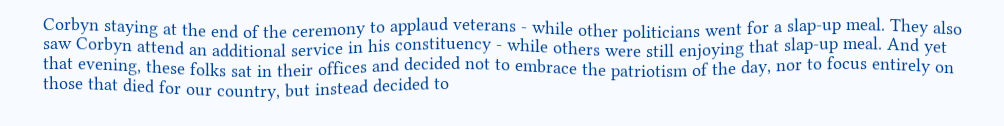Corbyn staying at the end of the ceremony to applaud veterans - while other politicians went for a slap-up meal. They also saw Corbyn attend an additional service in his constituency - while others were still enjoying that slap-up meal. And yet that evening, these folks sat in their offices and decided not to embrace the patriotism of the day, nor to focus entirely on those that died for our country, but instead decided to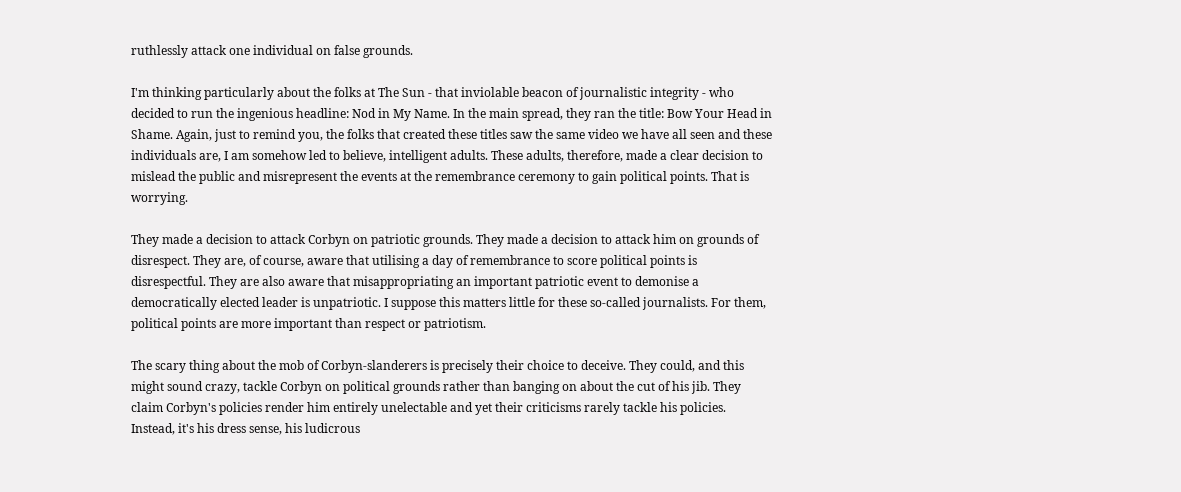ruthlessly attack one individual on false grounds.

I'm thinking particularly about the folks at The Sun - that inviolable beacon of journalistic integrity - who decided to run the ingenious headline: Nod in My Name. In the main spread, they ran the title: Bow Your Head in Shame. Again, just to remind you, the folks that created these titles saw the same video we have all seen and these individuals are, I am somehow led to believe, intelligent adults. These adults, therefore, made a clear decision to mislead the public and misrepresent the events at the remembrance ceremony to gain political points. That is worrying.

They made a decision to attack Corbyn on patriotic grounds. They made a decision to attack him on grounds of disrespect. They are, of course, aware that utilising a day of remembrance to score political points is disrespectful. They are also aware that misappropriating an important patriotic event to demonise a democratically elected leader is unpatriotic. I suppose this matters little for these so-called journalists. For them, political points are more important than respect or patriotism.

The scary thing about the mob of Corbyn-slanderers is precisely their choice to deceive. They could, and this might sound crazy, tackle Corbyn on political grounds rather than banging on about the cut of his jib. They claim Corbyn's policies render him entirely unelectable and yet their criticisms rarely tackle his policies. Instead, it's his dress sense, his ludicrous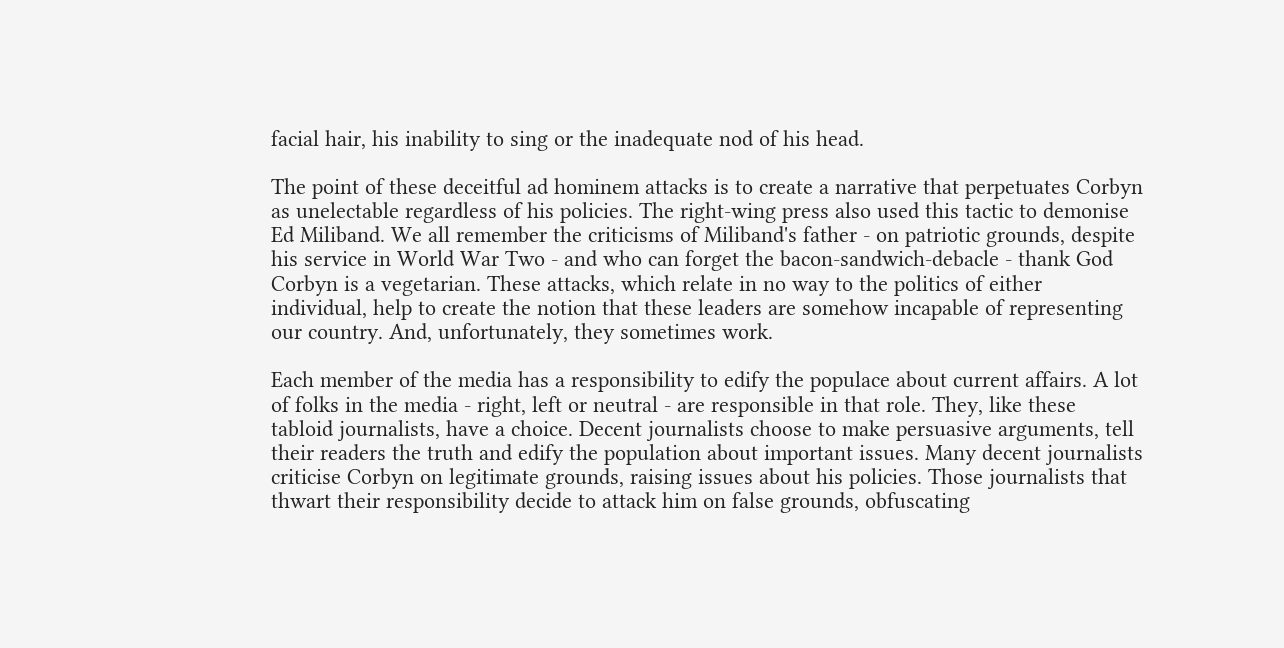facial hair, his inability to sing or the inadequate nod of his head.

The point of these deceitful ad hominem attacks is to create a narrative that perpetuates Corbyn as unelectable regardless of his policies. The right-wing press also used this tactic to demonise Ed Miliband. We all remember the criticisms of Miliband's father - on patriotic grounds, despite his service in World War Two - and who can forget the bacon-sandwich-debacle - thank God Corbyn is a vegetarian. These attacks, which relate in no way to the politics of either individual, help to create the notion that these leaders are somehow incapable of representing our country. And, unfortunately, they sometimes work.

Each member of the media has a responsibility to edify the populace about current affairs. A lot of folks in the media - right, left or neutral - are responsible in that role. They, like these tabloid journalists, have a choice. Decent journalists choose to make persuasive arguments, tell their readers the truth and edify the population about important issues. Many decent journalists criticise Corbyn on legitimate grounds, raising issues about his policies. Those journalists that thwart their responsibility decide to attack him on false grounds, obfuscating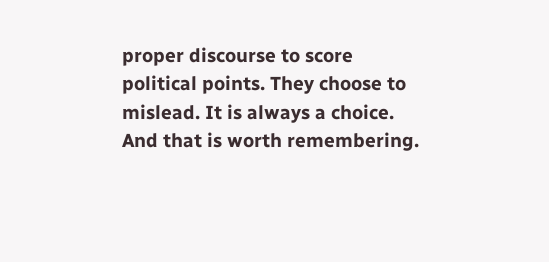proper discourse to score political points. They choose to mislead. It is always a choice. And that is worth remembering.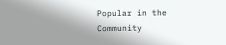Popular in the Community